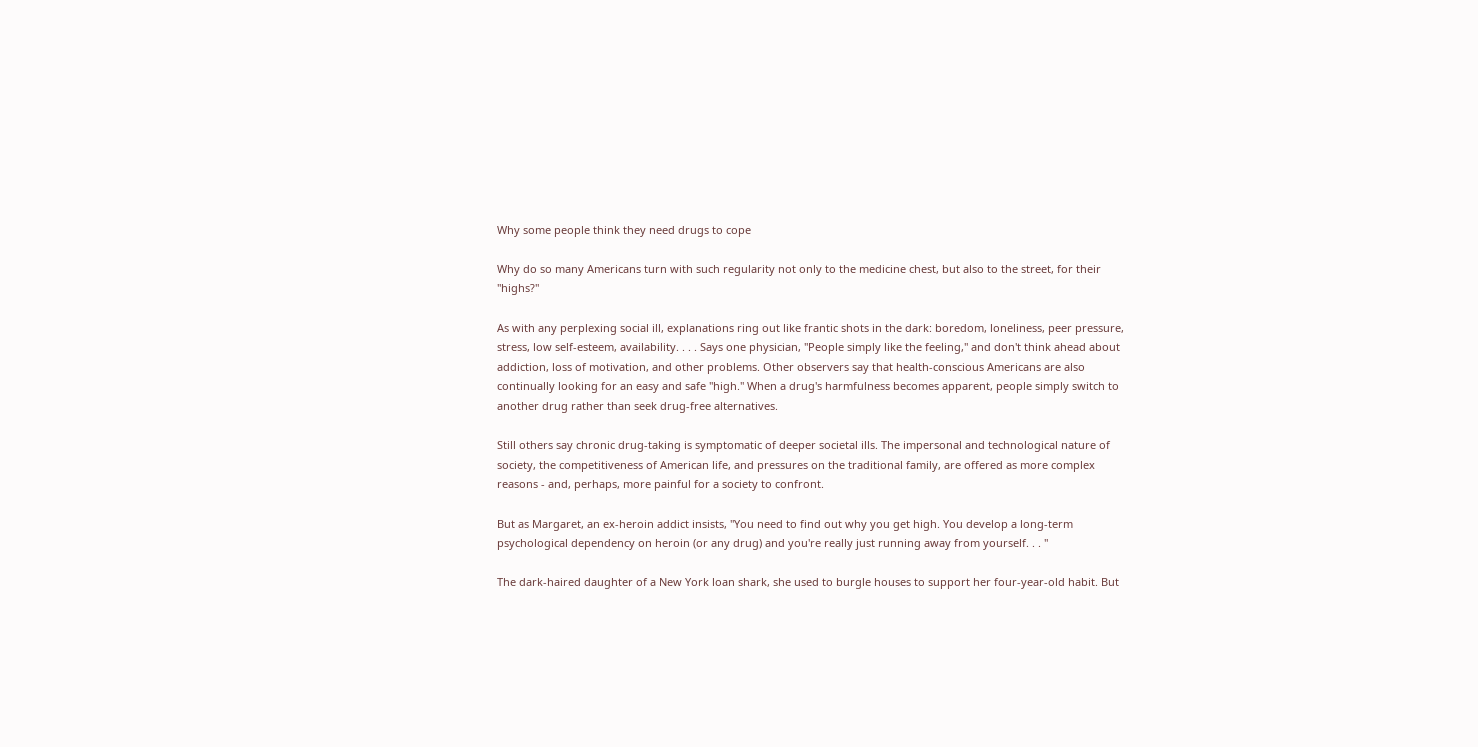Why some people think they need drugs to cope

Why do so many Americans turn with such regularity not only to the medicine chest, but also to the street, for their ''highs?''

As with any perplexing social ill, explanations ring out like frantic shots in the dark: boredom, loneliness, peer pressure, stress, low self-esteem, availability. . . . Says one physician, ''People simply like the feeling,'' and don't think ahead about addiction, loss of motivation, and other problems. Other observers say that health-conscious Americans are also continually looking for an easy and safe ''high.'' When a drug's harmfulness becomes apparent, people simply switch to another drug rather than seek drug-free alternatives.

Still others say chronic drug-taking is symptomatic of deeper societal ills. The impersonal and technological nature of society, the competitiveness of American life, and pressures on the traditional family, are offered as more complex reasons - and, perhaps, more painful for a society to confront.

But as Margaret, an ex-heroin addict insists, ''You need to find out why you get high. You develop a long-term psychological dependency on heroin (or any drug) and you're really just running away from yourself. . . ''

The dark-haired daughter of a New York loan shark, she used to burgle houses to support her four-year-old habit. But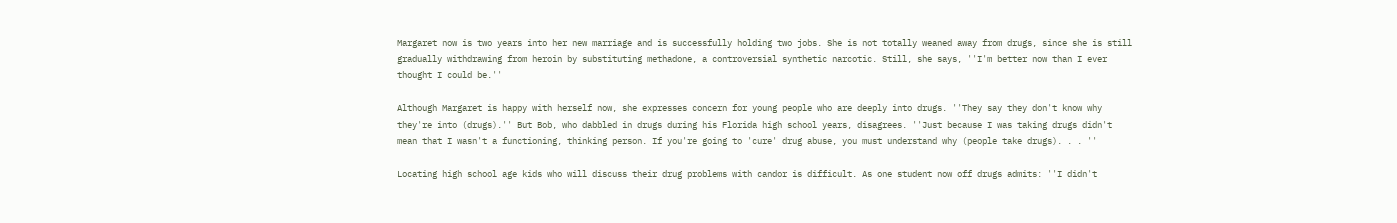Margaret now is two years into her new marriage and is successfully holding two jobs. She is not totally weaned away from drugs, since she is still gradually withdrawing from heroin by substituting methadone, a controversial synthetic narcotic. Still, she says, ''I'm better now than I ever thought I could be.''

Although Margaret is happy with herself now, she expresses concern for young people who are deeply into drugs. ''They say they don't know why they're into (drugs).'' But Bob, who dabbled in drugs during his Florida high school years, disagrees. ''Just because I was taking drugs didn't mean that I wasn't a functioning, thinking person. If you're going to 'cure' drug abuse, you must understand why (people take drugs). . . ''

Locating high school age kids who will discuss their drug problems with candor is difficult. As one student now off drugs admits: ''I didn't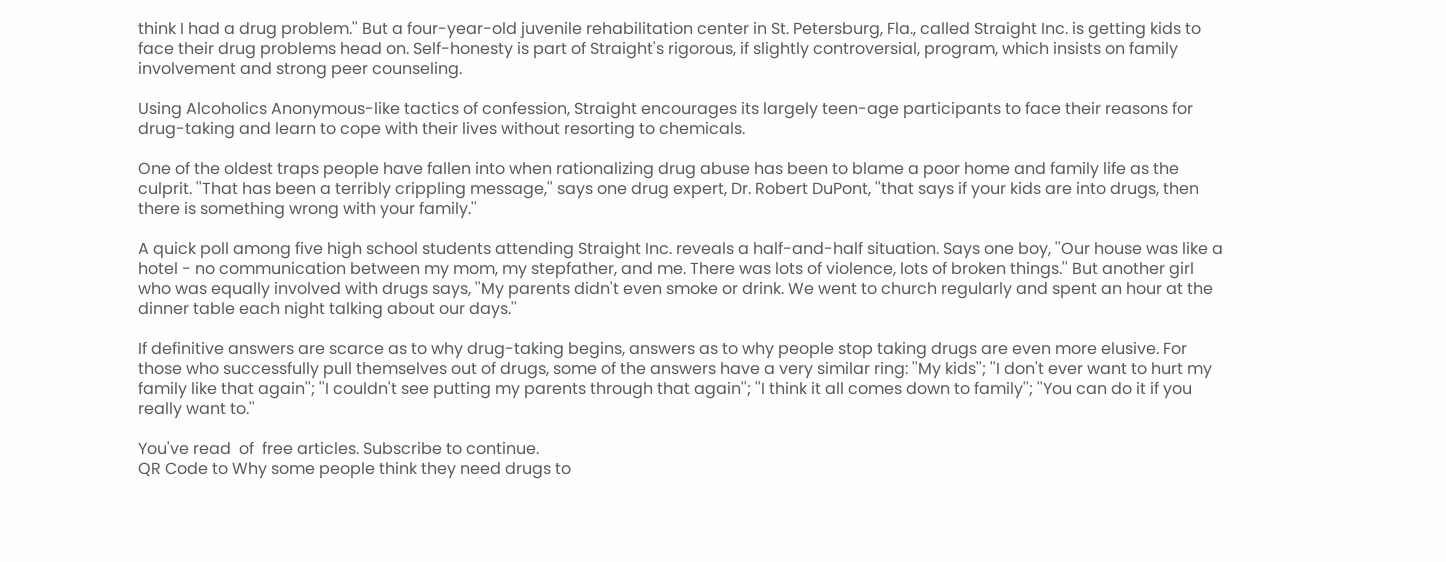think I had a drug problem.'' But a four-year-old juvenile rehabilitation center in St. Petersburg, Fla., called Straight Inc. is getting kids to face their drug problems head on. Self-honesty is part of Straight's rigorous, if slightly controversial, program, which insists on family involvement and strong peer counseling.

Using Alcoholics Anonymous-like tactics of confession, Straight encourages its largely teen-age participants to face their reasons for drug-taking and learn to cope with their lives without resorting to chemicals.

One of the oldest traps people have fallen into when rationalizing drug abuse has been to blame a poor home and family life as the culprit. ''That has been a terribly crippling message,'' says one drug expert, Dr. Robert DuPont, ''that says if your kids are into drugs, then there is something wrong with your family.''

A quick poll among five high school students attending Straight Inc. reveals a half-and-half situation. Says one boy, ''Our house was like a hotel - no communication between my mom, my stepfather, and me. There was lots of violence, lots of broken things.'' But another girl who was equally involved with drugs says, ''My parents didn't even smoke or drink. We went to church regularly and spent an hour at the dinner table each night talking about our days.''

If definitive answers are scarce as to why drug-taking begins, answers as to why people stop taking drugs are even more elusive. For those who successfully pull themselves out of drugs, some of the answers have a very similar ring: ''My kids''; ''I don't ever want to hurt my family like that again''; ''I couldn't see putting my parents through that again''; ''I think it all comes down to family''; ''You can do it if you really want to.''

You've read  of  free articles. Subscribe to continue.
QR Code to Why some people think they need drugs to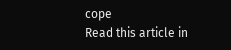cope
Read this article in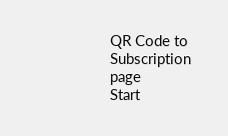QR Code to Subscription page
Start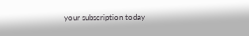your subscription today